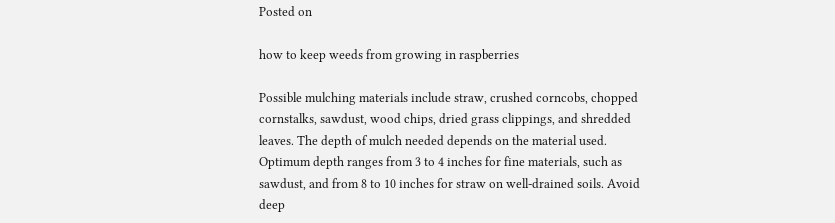Posted on

how to keep weeds from growing in raspberries

Possible mulching materials include straw, crushed corncobs, chopped cornstalks, sawdust, wood chips, dried grass clippings, and shredded leaves. The depth of mulch needed depends on the material used. Optimum depth ranges from 3 to 4 inches for fine materials, such as sawdust, and from 8 to 10 inches for straw on well-drained soils. Avoid deep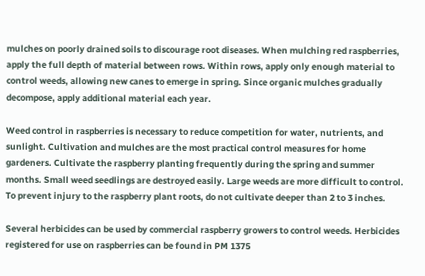mulches on poorly drained soils to discourage root diseases. When mulching red raspberries, apply the full depth of material between rows. Within rows, apply only enough material to control weeds, allowing new canes to emerge in spring. Since organic mulches gradually decompose, apply additional material each year.

Weed control in raspberries is necessary to reduce competition for water, nutrients, and sunlight. Cultivation and mulches are the most practical control measures for home gardeners. Cultivate the raspberry planting frequently during the spring and summer months. Small weed seedlings are destroyed easily. Large weeds are more difficult to control. To prevent injury to the raspberry plant roots, do not cultivate deeper than 2 to 3 inches.

Several herbicides can be used by commercial raspberry growers to control weeds. Herbicides registered for use on raspberries can be found in PM 1375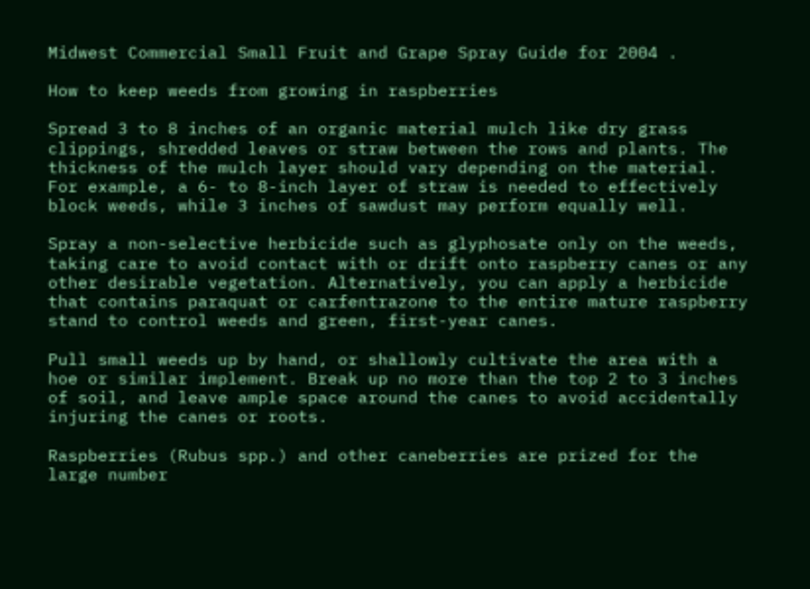Midwest Commercial Small Fruit and Grape Spray Guide for 2004 .

How to keep weeds from growing in raspberries

Spread 3 to 8 inches of an organic material mulch like dry grass clippings, shredded leaves or straw between the rows and plants. The thickness of the mulch layer should vary depending on the material. For example, a 6- to 8-inch layer of straw is needed to effectively block weeds, while 3 inches of sawdust may perform equally well.

Spray a non-selective herbicide such as glyphosate only on the weeds, taking care to avoid contact with or drift onto raspberry canes or any other desirable vegetation. Alternatively, you can apply a herbicide that contains paraquat or carfentrazone to the entire mature raspberry stand to control weeds and green, first-year canes.

Pull small weeds up by hand, or shallowly cultivate the area with a hoe or similar implement. Break up no more than the top 2 to 3 inches of soil, and leave ample space around the canes to avoid accidentally injuring the canes or roots.

Raspberries (Rubus spp.) and other caneberries are prized for the large number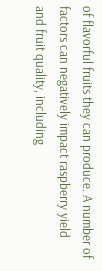of flavorful fruits they can produce. A number of factors can negatively impact raspberry yield and fruit quality, including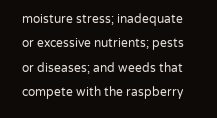moisture stress; inadequate or excessive nutrients; pests or diseases; and weeds that compete with the raspberry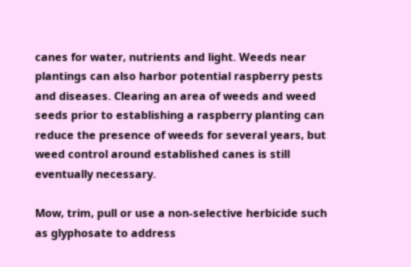canes for water, nutrients and light. Weeds near plantings can also harbor potential raspberry pests and diseases. Clearing an area of weeds and weed seeds prior to establishing a raspberry planting can reduce the presence of weeds for several years, but weed control around established canes is still eventually necessary.

Mow, trim, pull or use a non-selective herbicide such as glyphosate to address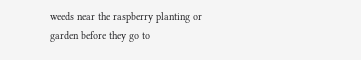weeds near the raspberry planting or garden before they go to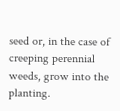seed or, in the case of creeping perennial weeds, grow into the planting.